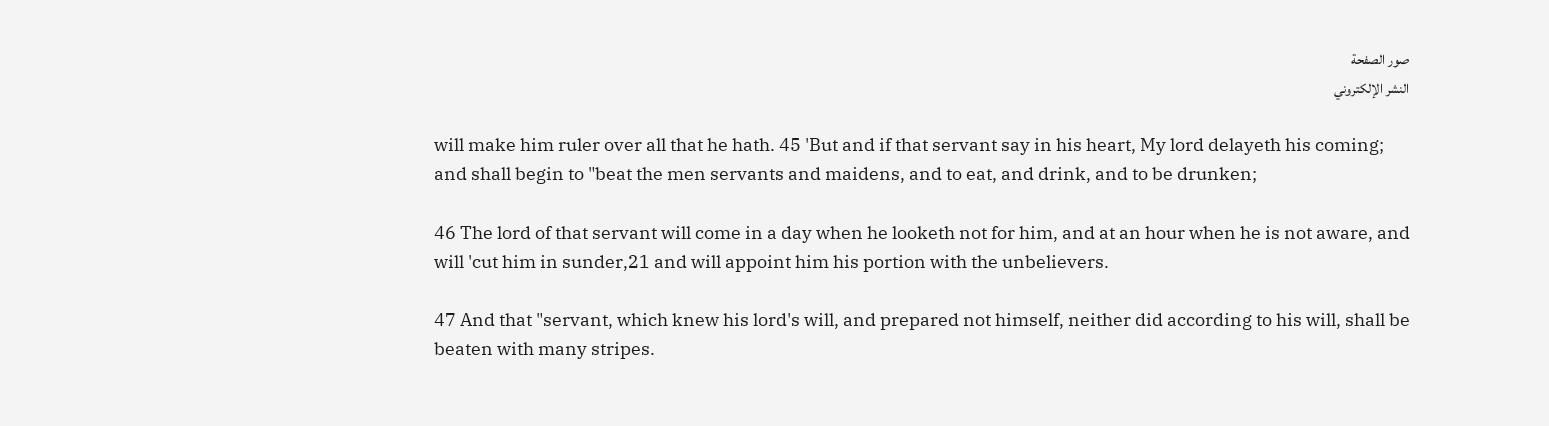صور الصفحة
النشر الإلكتروني

will make him ruler over all that he hath. 45 'But and if that servant say in his heart, My lord delayeth his coming; and shall begin to "beat the men servants and maidens, and to eat, and drink, and to be drunken;

46 The lord of that servant will come in a day when he looketh not for him, and at an hour when he is not aware, and will 'cut him in sunder,21 and will appoint him his portion with the unbelievers.

47 And that "servant, which knew his lord's will, and prepared not himself, neither did according to his will, shall be beaten with many stripes.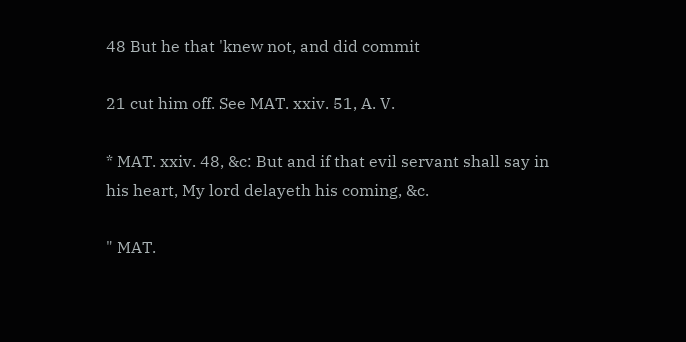48 But he that 'knew not, and did commit

21 cut him off. See MAT. xxiv. 51, A. V.

* MAT. xxiv. 48, &c: But and if that evil servant shall say in his heart, My lord delayeth his coming, &c.

" MAT.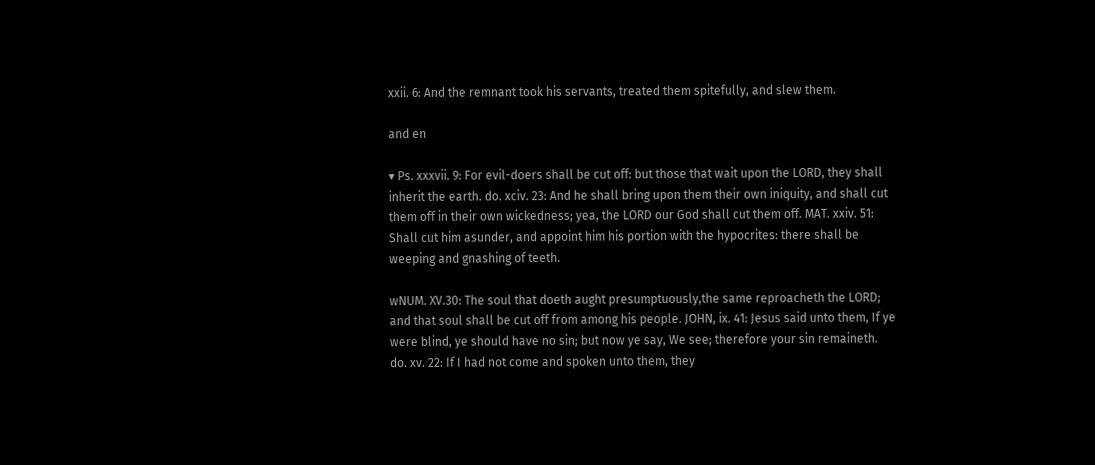xxii. 6: And the remnant took his servants, treated them spitefully, and slew them.

and en

▾ Ps. xxxvii. 9: For evil-doers shall be cut off: but those that wait upon the LORD, they shall inherit the earth. do. xciv. 23: And he shall bring upon them their own iniquity, and shall cut them off in their own wickedness; yea, the LORD our God shall cut them off. MAT. xxiv. 51: Shall cut him asunder, and appoint him his portion with the hypocrites: there shall be weeping and gnashing of teeth.

wNUM. XV.30: The soul that doeth aught presumptuously,the same reproacheth the LORD; and that soul shall be cut off from among his people. JOHN, ix. 41: Jesus said unto them, If ye were blind, ye should have no sin; but now ye say, We see; therefore your sin remaineth. do. xv. 22: If I had not come and spoken unto them, they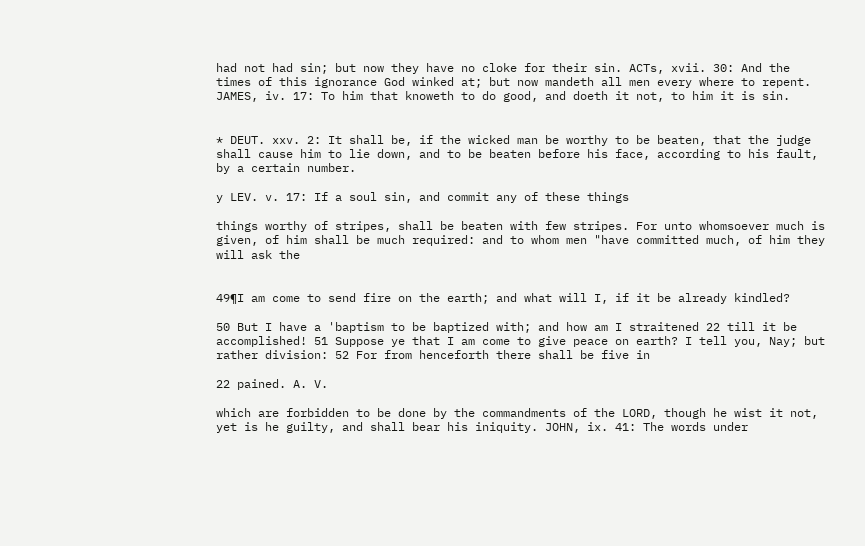had not had sin; but now they have no cloke for their sin. ACTs, xvii. 30: And the times of this ignorance God winked at; but now mandeth all men every where to repent. JAMES, iv. 17: To him that knoweth to do good, and doeth it not, to him it is sin.


* DEUT. xxv. 2: It shall be, if the wicked man be worthy to be beaten, that the judge shall cause him to lie down, and to be beaten before his face, according to his fault, by a certain number.

y LEV. v. 17: If a soul sin, and commit any of these things

things worthy of stripes, shall be beaten with few stripes. For unto whomsoever much is given, of him shall be much required: and to whom men "have committed much, of him they will ask the


49¶I am come to send fire on the earth; and what will I, if it be already kindled?

50 But I have a 'baptism to be baptized with; and how am I straitened 22 till it be accomplished! 51 Suppose ye that I am come to give peace on earth? I tell you, Nay; but rather division: 52 For from henceforth there shall be five in

22 pained. A. V.

which are forbidden to be done by the commandments of the LORD, though he wist it not, yet is he guilty, and shall bear his iniquity. JOHN, ix. 41: The words under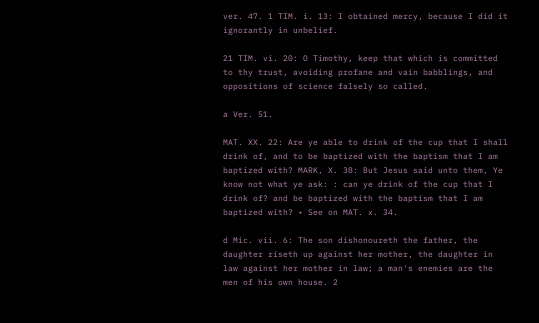ver. 47. 1 TIM. i. 13: I obtained mercy, because I did it ignorantly in unbelief.

21 TIM. vi. 20: O Timothy, keep that which is committed to thy trust, avoiding profane and vain babblings, and oppositions of science falsely so called.

a Ver. 51.

MAT. XX. 22: Are ye able to drink of the cup that I shall drink of, and to be baptized with the baptism that I am baptized with? MARK, X. 38: But Jesus said unto them, Ye know not what ye ask: : can ye drink of the cup that I drink of? and be baptized with the baptism that I am baptized with? • See on MAT. x. 34.

d Mic. vii. 6: The son dishonoureth the father, the daughter riseth up against her mother, the daughter in law against her mother in law; a man's enemies are the men of his own house. 2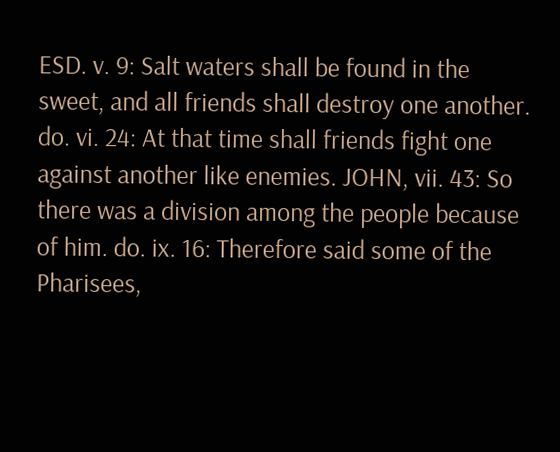ESD. v. 9: Salt waters shall be found in the sweet, and all friends shall destroy one another. do. vi. 24: At that time shall friends fight one against another like enemies. JOHN, vii. 43: So there was a division among the people because of him. do. ix. 16: Therefore said some of the Pharisees,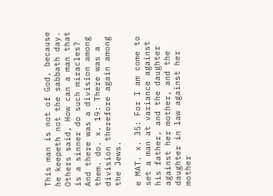This man is not of God, because he keepeth not the sabbath day. Others said, How can a man that is a sinner do such miracles? And there was a division among them. do. x. 19: There was a division therefore again among the Jews.

e MAT. x. 35: For I am come to set a man at variance against his father, and the daughter against her mother, and the daughter in law against her mother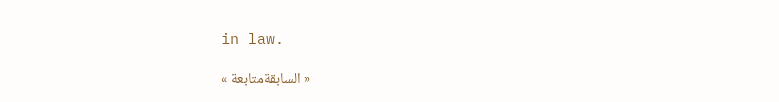in law.

« السابقةمتابعة »